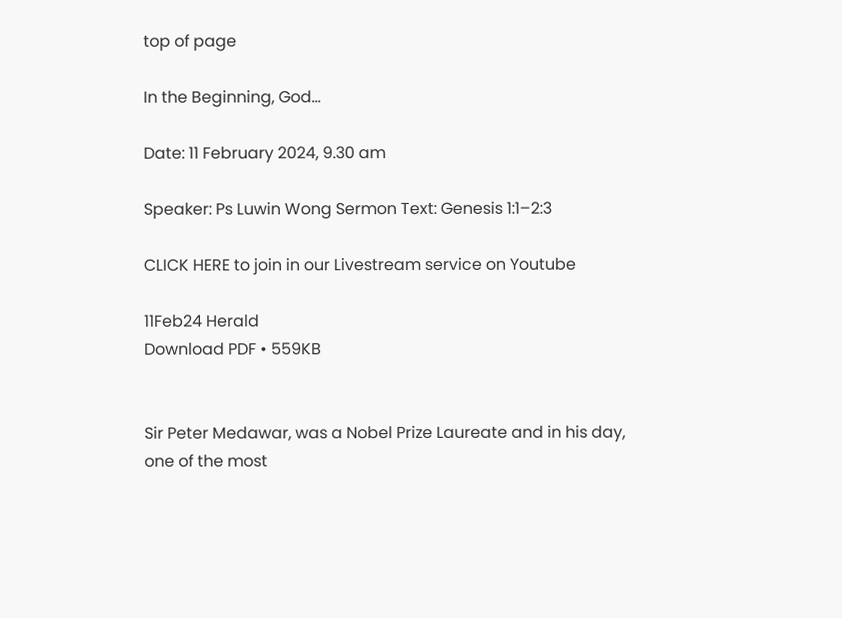top of page

In the Beginning, God...

Date: 11 February 2024, 9.30 am

Speaker: Ps Luwin Wong Sermon Text: Genesis 1:1–2:3

CLICK HERE to join in our Livestream service on Youtube

11Feb24 Herald
Download PDF • 559KB


Sir Peter Medawar, was a Nobel Prize Laureate and in his day, one of the most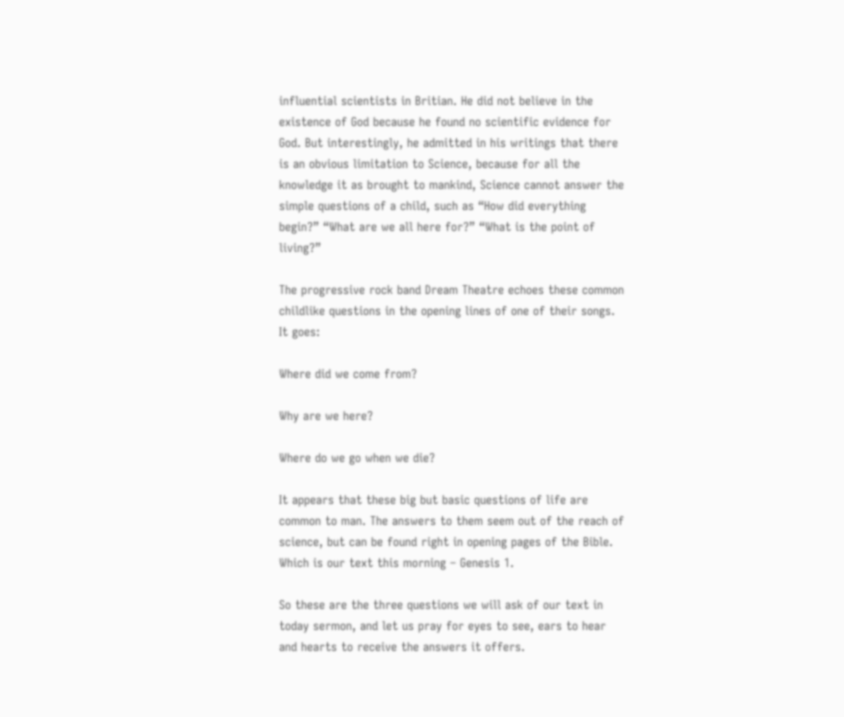influential scientists in Britian. He did not believe in the existence of God because he found no scientific evidence for God. But interestingly, he admitted in his writings that there is an obvious limitation to Science, because for all the knowledge it as brought to mankind, Science cannot answer the simple questions of a child, such as “How did everything begin?” “What are we all here for?” “What is the point of living?”

The progressive rock band Dream Theatre echoes these common childlike questions in the opening lines of one of their songs. It goes:

Where did we come from?

Why are we here?

Where do we go when we die?

It appears that these big but basic questions of life are common to man. The answers to them seem out of the reach of science, but can be found right in opening pages of the Bible. Which is our text this morning – Genesis 1.

So these are the three questions we will ask of our text in today sermon, and let us pray for eyes to see, ears to hear and hearts to receive the answers it offers.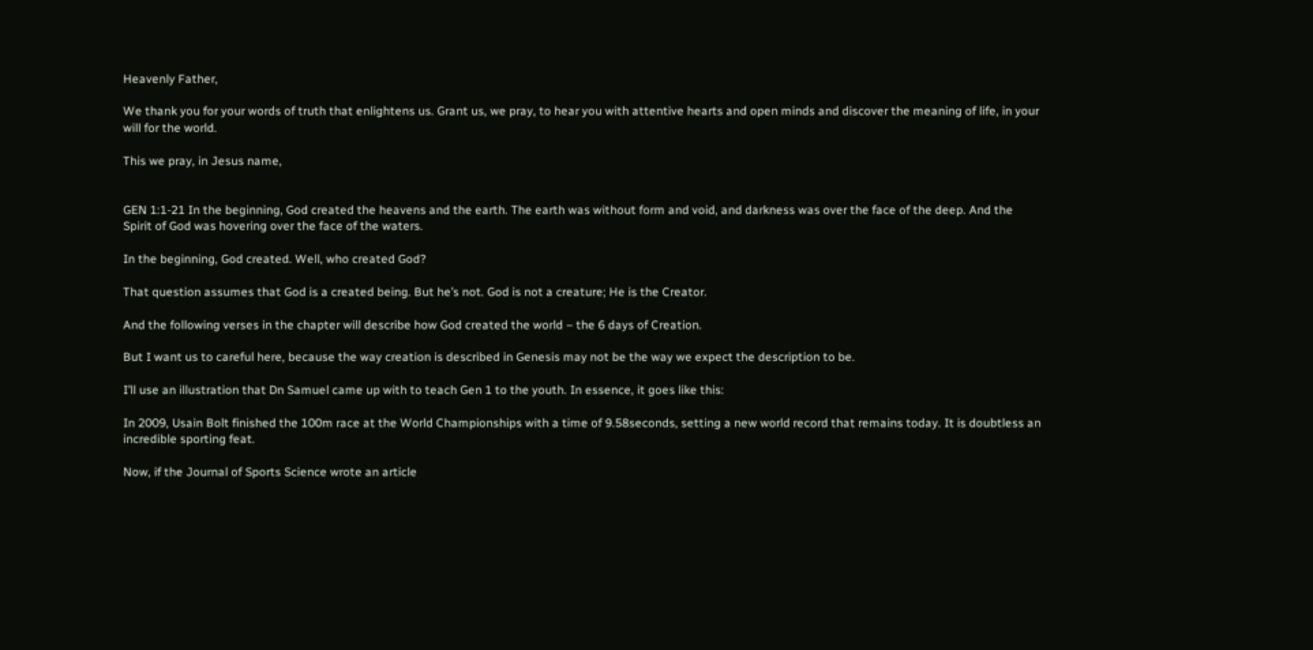Heavenly Father,

We thank you for your words of truth that enlightens us. Grant us, we pray, to hear you with attentive hearts and open minds and discover the meaning of life, in your will for the world.

This we pray, in Jesus name,


GEN 1:1-21 In the beginning, God created the heavens and the earth. The earth was without form and void, and darkness was over the face of the deep. And the Spirit of God was hovering over the face of the waters.

In the beginning, God created. Well, who created God?

That question assumes that God is a created being. But he’s not. God is not a creature; He is the Creator.

And the following verses in the chapter will describe how God created the world – the 6 days of Creation.

But I want us to careful here, because the way creation is described in Genesis may not be the way we expect the description to be.

I’ll use an illustration that Dn Samuel came up with to teach Gen 1 to the youth. In essence, it goes like this:

In 2009, Usain Bolt finished the 100m race at the World Championships with a time of 9.58seconds, setting a new world record that remains today. It is doubtless an incredible sporting feat.

Now, if the Journal of Sports Science wrote an article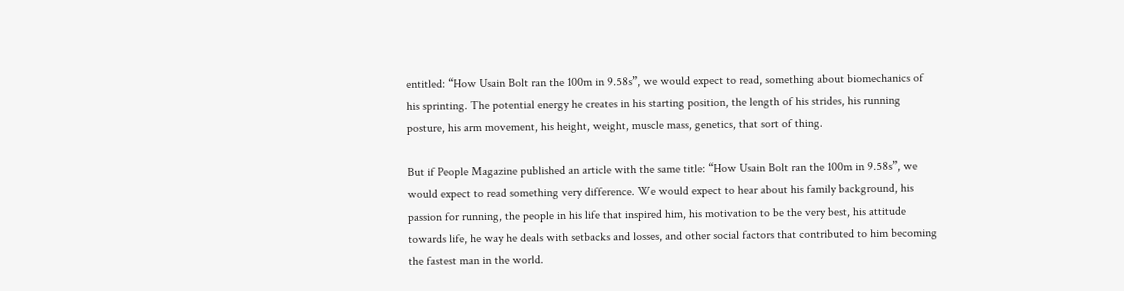entitled: “How Usain Bolt ran the 100m in 9.58s”, we would expect to read, something about biomechanics of his sprinting. The potential energy he creates in his starting position, the length of his strides, his running posture, his arm movement, his height, weight, muscle mass, genetics, that sort of thing.

But if People Magazine published an article with the same title: “How Usain Bolt ran the 100m in 9.58s”, we would expect to read something very difference. We would expect to hear about his family background, his passion for running, the people in his life that inspired him, his motivation to be the very best, his attitude towards life, he way he deals with setbacks and losses, and other social factors that contributed to him becoming the fastest man in the world.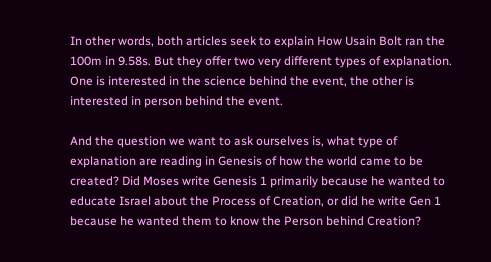In other words, both articles seek to explain How Usain Bolt ran the 100m in 9.58s. But they offer two very different types of explanation. One is interested in the science behind the event, the other is interested in person behind the event.

And the question we want to ask ourselves is, what type of explanation are reading in Genesis of how the world came to be created? Did Moses write Genesis 1 primarily because he wanted to educate Israel about the Process of Creation, or did he write Gen 1 because he wanted them to know the Person behind Creation?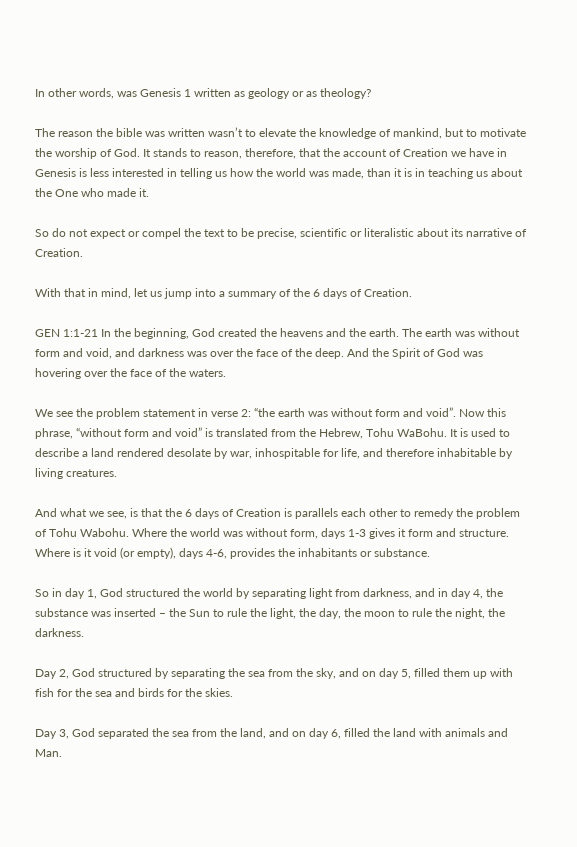In other words, was Genesis 1 written as geology or as theology?

The reason the bible was written wasn’t to elevate the knowledge of mankind, but to motivate the worship of God. It stands to reason, therefore, that the account of Creation we have in Genesis is less interested in telling us how the world was made, than it is in teaching us about the One who made it.

So do not expect or compel the text to be precise, scientific or literalistic about its narrative of Creation.

With that in mind, let us jump into a summary of the 6 days of Creation.

GEN 1:1-21 In the beginning, God created the heavens and the earth. The earth was without form and void, and darkness was over the face of the deep. And the Spirit of God was hovering over the face of the waters.

We see the problem statement in verse 2: “the earth was without form and void”. Now this phrase, “without form and void” is translated from the Hebrew, Tohu WaBohu. It is used to describe a land rendered desolate by war, inhospitable for life, and therefore inhabitable by living creatures.

And what we see, is that the 6 days of Creation is parallels each other to remedy the problem of Tohu Wabohu. Where the world was without form, days 1-3 gives it form and structure. Where is it void (or empty), days 4-6, provides the inhabitants or substance.

So in day 1, God structured the world by separating light from darkness, and in day 4, the substance was inserted – the Sun to rule the light, the day, the moon to rule the night, the darkness.

Day 2, God structured by separating the sea from the sky, and on day 5, filled them up with fish for the sea and birds for the skies.

Day 3, God separated the sea from the land, and on day 6, filled the land with animals and Man.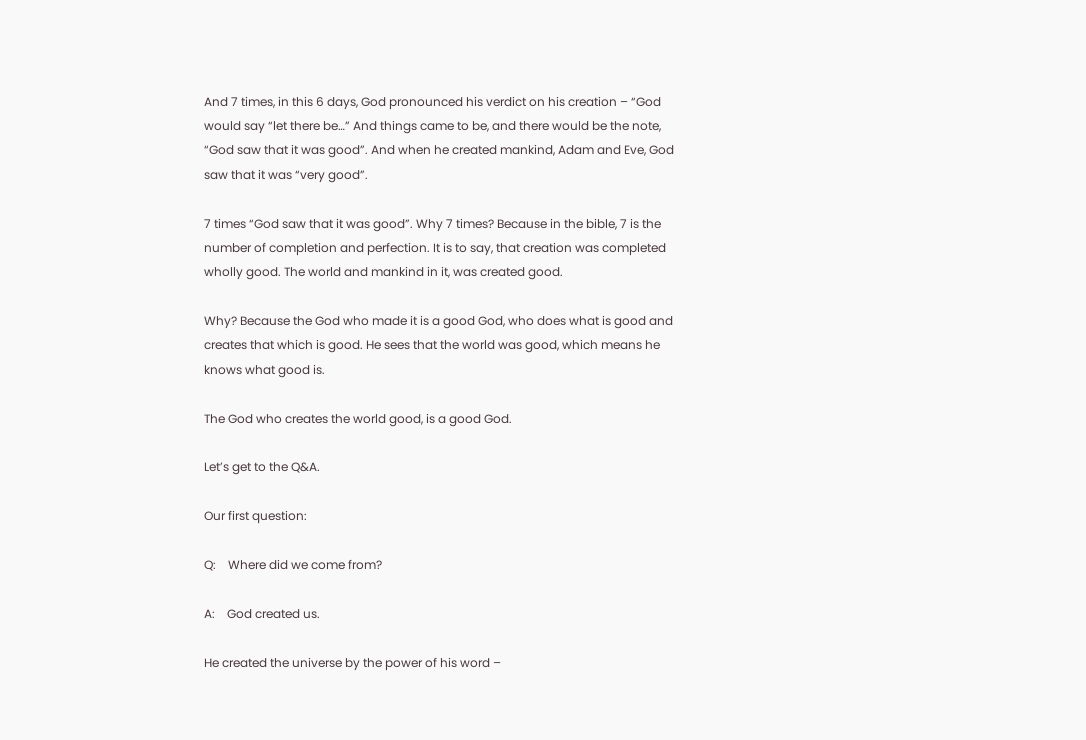And 7 times, in this 6 days, God pronounced his verdict on his creation – “God would say “let there be…” And things came to be, and there would be the note, “God saw that it was good”. And when he created mankind, Adam and Eve, God saw that it was “very good”.

7 times “God saw that it was good”. Why 7 times? Because in the bible, 7 is the number of completion and perfection. It is to say, that creation was completed wholly good. The world and mankind in it, was created good.

Why? Because the God who made it is a good God, who does what is good and creates that which is good. He sees that the world was good, which means he knows what good is.

The God who creates the world good, is a good God.

Let’s get to the Q&A.

Our first question:

Q:    Where did we come from?

A:    God created us.

He created the universe by the power of his word –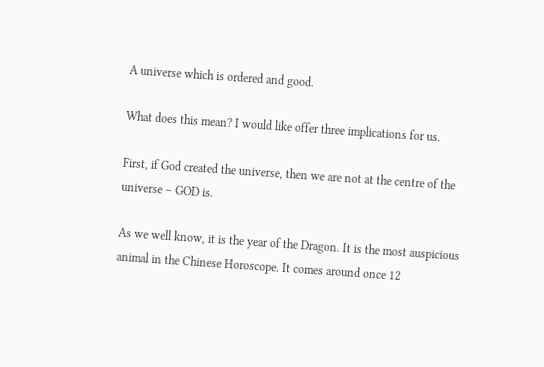A universe which is ordered and good.

What does this mean? I would like offer three implications for us.

First, if God created the universe, then we are not at the centre of the universe – GOD is.

As we well know, it is the year of the Dragon. It is the most auspicious animal in the Chinese Horoscope. It comes around once 12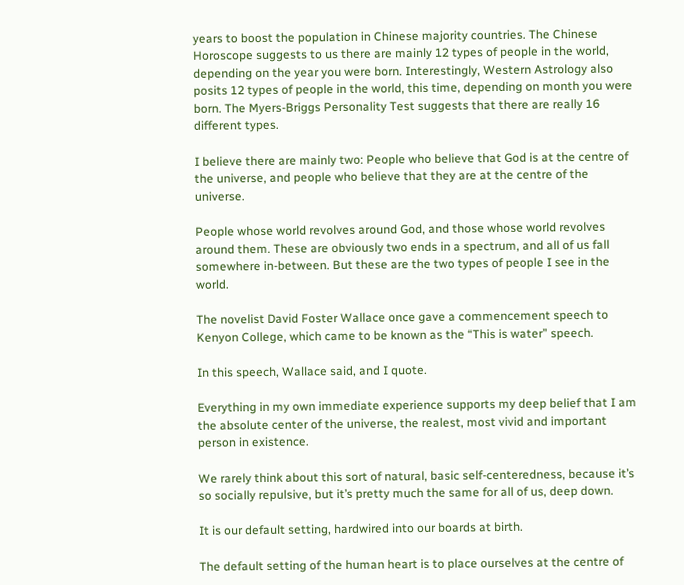years to boost the population in Chinese majority countries. The Chinese Horoscope suggests to us there are mainly 12 types of people in the world, depending on the year you were born. Interestingly, Western Astrology also posits 12 types of people in the world, this time, depending on month you were born. The Myers-Briggs Personality Test suggests that there are really 16 different types.

I believe there are mainly two: People who believe that God is at the centre of the universe, and people who believe that they are at the centre of the universe.

People whose world revolves around God, and those whose world revolves around them. These are obviously two ends in a spectrum, and all of us fall somewhere in-between. But these are the two types of people I see in the world.

The novelist David Foster Wallace once gave a commencement speech to Kenyon College, which came to be known as the “This is water” speech.

In this speech, Wallace said, and I quote.

Everything in my own immediate experience supports my deep belief that I am the absolute center of the universe, the realest, most vivid and important person in existence.

We rarely think about this sort of natural, basic self-centeredness, because it’s so socially repulsive, but it’s pretty much the same for all of us, deep down.

It is our default setting, hardwired into our boards at birth.

The default setting of the human heart is to place ourselves at the centre of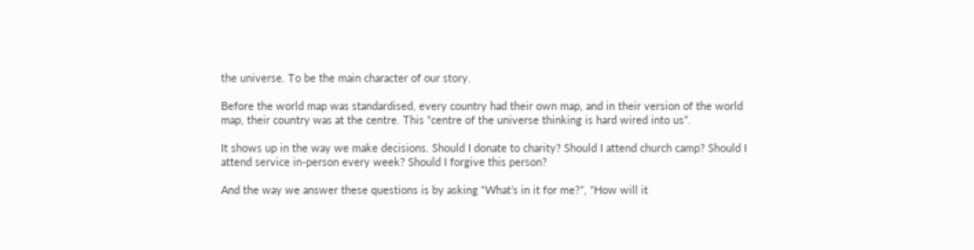the universe. To be the main character of our story.

Before the world map was standardised, every country had their own map, and in their version of the world map, their country was at the centre. This “centre of the universe thinking is hard wired into us”.

It shows up in the way we make decisions. Should I donate to charity? Should I attend church camp? Should I attend service in-person every week? Should I forgive this person?

And the way we answer these questions is by asking “What’s in it for me?”, “How will it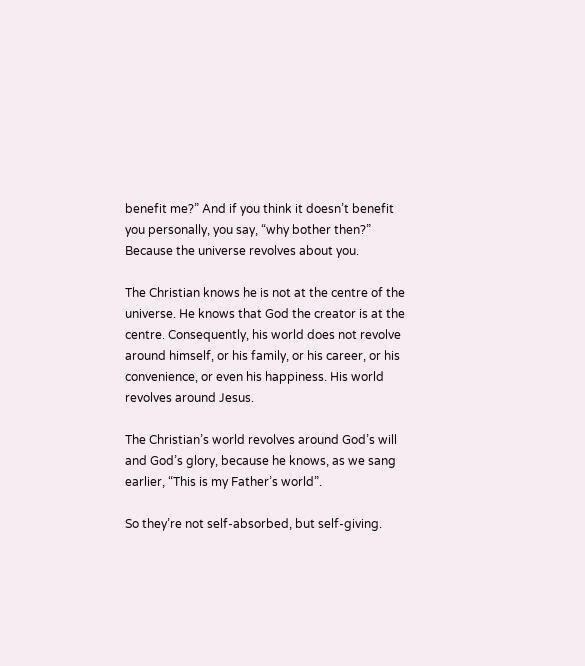benefit me?” And if you think it doesn’t benefit you personally, you say, “why bother then?” Because the universe revolves about you.

The Christian knows he is not at the centre of the universe. He knows that God the creator is at the centre. Consequently, his world does not revolve around himself, or his family, or his career, or his convenience, or even his happiness. His world revolves around Jesus.

The Christian’s world revolves around God’s will and God’s glory, because he knows, as we sang earlier, “This is my Father’s world”.

So they’re not self-absorbed, but self-giving.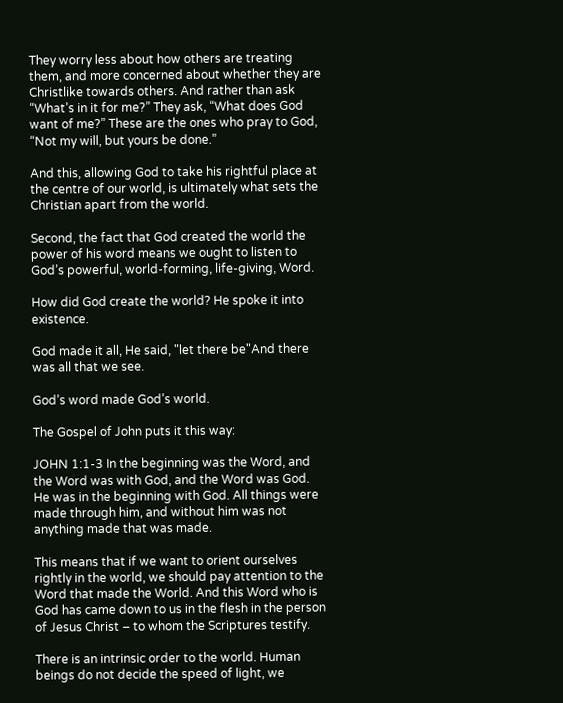They worry less about how others are treating them, and more concerned about whether they are Christlike towards others. And rather than ask “What’s in it for me?” They ask, “What does God want of me?” These are the ones who pray to God, “Not my will, but yours be done.”

And this, allowing God to take his rightful place at the centre of our world, is ultimately what sets the Christian apart from the world.

Second, the fact that God created the world the power of his word means we ought to listen to God’s powerful, world-forming, life-giving, Word.

How did God create the world? He spoke it into existence.

God made it all, He said, "let there be"And there was all that we see.

God’s word made God’s world.

The Gospel of John puts it this way:

JOHN 1:1-3 In the beginning was the Word, and the Word was with God, and the Word was God. He was in the beginning with God. All things were made through him, and without him was not anything made that was made.

This means that if we want to orient ourselves rightly in the world, we should pay attention to the Word that made the World. And this Word who is God has came down to us in the flesh in the person of Jesus Christ – to whom the Scriptures testify.

There is an intrinsic order to the world. Human beings do not decide the speed of light, we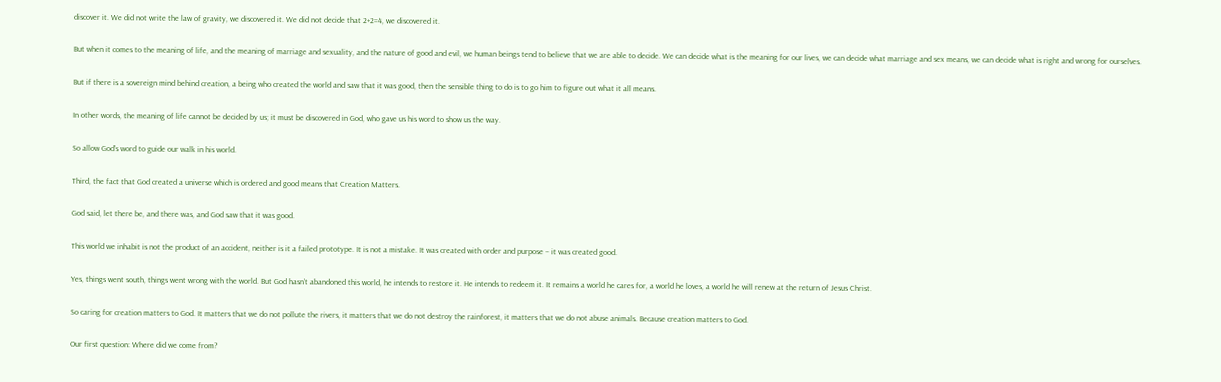discover it. We did not write the law of gravity, we discovered it. We did not decide that 2+2=4, we discovered it.

But when it comes to the meaning of life, and the meaning of marriage and sexuality, and the nature of good and evil, we human beings tend to believe that we are able to decide. We can decide what is the meaning for our lives, we can decide what marriage and sex means, we can decide what is right and wrong for ourselves.

But if there is a sovereign mind behind creation, a being who created the world and saw that it was good, then the sensible thing to do is to go him to figure out what it all means.

In other words, the meaning of life cannot be decided by us; it must be discovered in God, who gave us his word to show us the way.

So allow God’s word to guide our walk in his world.

Third, the fact that God created a universe which is ordered and good means that Creation Matters.

God said, let there be, and there was, and God saw that it was good.

This world we inhabit is not the product of an accident, neither is it a failed prototype. It is not a mistake. It was created with order and purpose – it was created good.

Yes, things went south, things went wrong with the world. But God hasn’t abandoned this world, he intends to restore it. He intends to redeem it. It remains a world he cares for, a world he loves, a world he will renew at the return of Jesus Christ.

So caring for creation matters to God. It matters that we do not pollute the rivers, it matters that we do not destroy the rainforest, it matters that we do not abuse animals. Because creation matters to God.

Our first question: Where did we come from?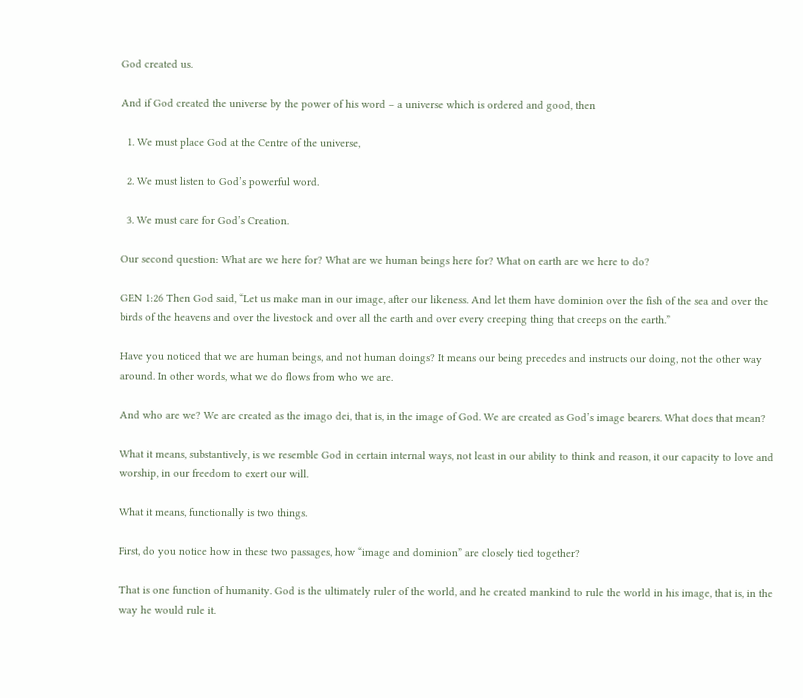God created us.

And if God created the universe by the power of his word – a universe which is ordered and good, then

  1. We must place God at the Centre of the universe,

  2. We must listen to God’s powerful word.

  3. We must care for God’s Creation.

Our second question: What are we here for? What are we human beings here for? What on earth are we here to do?

GEN 1:26 Then God said, “Let us make man in our image, after our likeness. And let them have dominion over the fish of the sea and over the birds of the heavens and over the livestock and over all the earth and over every creeping thing that creeps on the earth.”

Have you noticed that we are human beings, and not human doings? It means our being precedes and instructs our doing, not the other way around. In other words, what we do flows from who we are.

And who are we? We are created as the imago dei, that is, in the image of God. We are created as God’s image bearers. What does that mean?

What it means, substantively, is we resemble God in certain internal ways, not least in our ability to think and reason, it our capacity to love and worship, in our freedom to exert our will.

What it means, functionally is two things.

First, do you notice how in these two passages, how “image and dominion” are closely tied together?

That is one function of humanity. God is the ultimately ruler of the world, and he created mankind to rule the world in his image, that is, in the way he would rule it.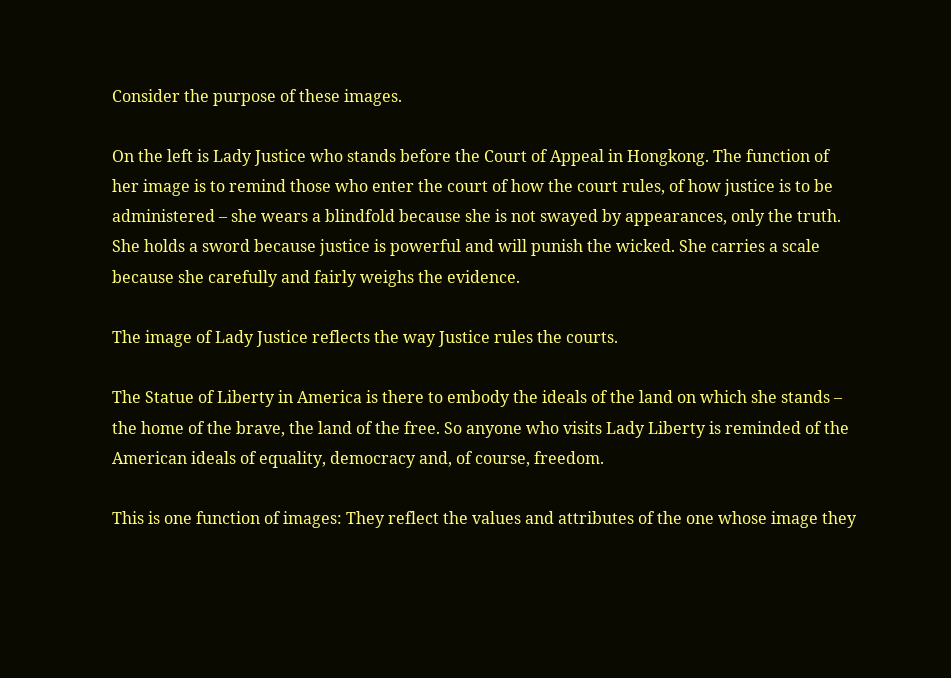Consider the purpose of these images.

On the left is Lady Justice who stands before the Court of Appeal in Hongkong. The function of her image is to remind those who enter the court of how the court rules, of how justice is to be administered – she wears a blindfold because she is not swayed by appearances, only the truth. She holds a sword because justice is powerful and will punish the wicked. She carries a scale because she carefully and fairly weighs the evidence.

The image of Lady Justice reflects the way Justice rules the courts.

The Statue of Liberty in America is there to embody the ideals of the land on which she stands – the home of the brave, the land of the free. So anyone who visits Lady Liberty is reminded of the American ideals of equality, democracy and, of course, freedom.

This is one function of images: They reflect the values and attributes of the one whose image they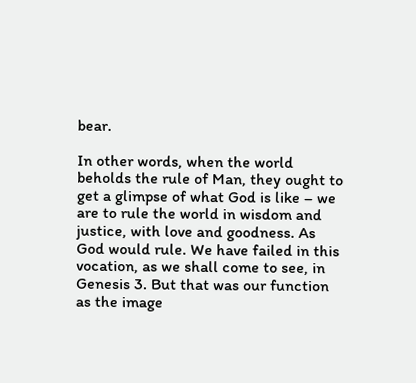bear.

In other words, when the world beholds the rule of Man, they ought to get a glimpse of what God is like – we are to rule the world in wisdom and justice, with love and goodness. As God would rule. We have failed in this vocation, as we shall come to see, in Genesis 3. But that was our function as the image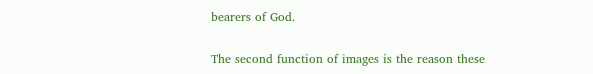bearers of God.

The second function of images is the reason these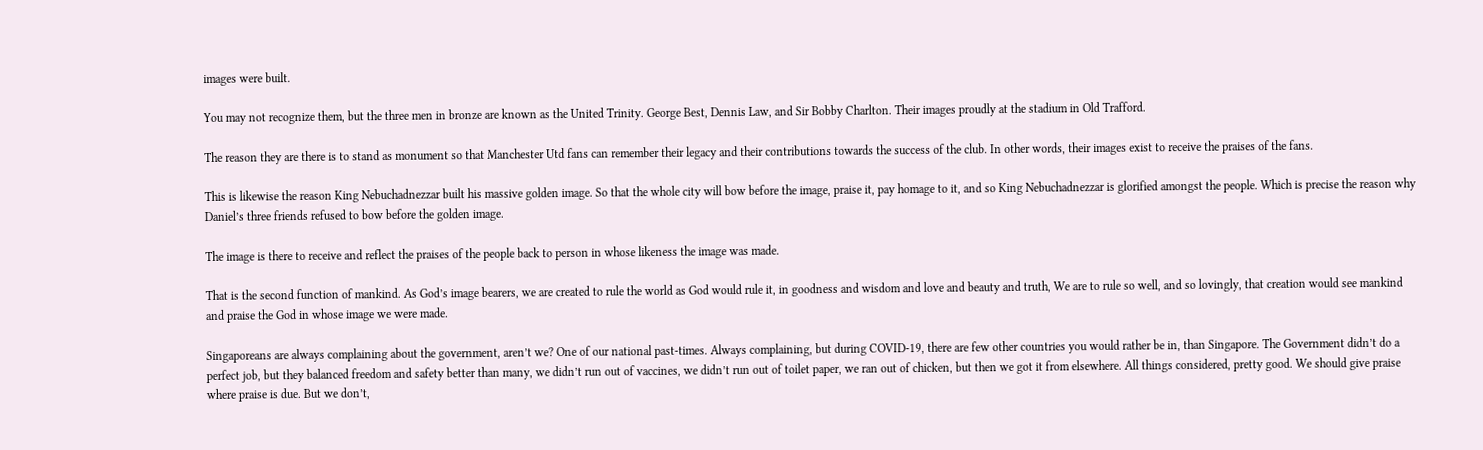images were built.

You may not recognize them, but the three men in bronze are known as the United Trinity. George Best, Dennis Law, and Sir Bobby Charlton. Their images proudly at the stadium in Old Trafford.

The reason they are there is to stand as monument so that Manchester Utd fans can remember their legacy and their contributions towards the success of the club. In other words, their images exist to receive the praises of the fans.

This is likewise the reason King Nebuchadnezzar built his massive golden image. So that the whole city will bow before the image, praise it, pay homage to it, and so King Nebuchadnezzar is glorified amongst the people. Which is precise the reason why Daniel’s three friends refused to bow before the golden image.

The image is there to receive and reflect the praises of the people back to person in whose likeness the image was made.

That is the second function of mankind. As God’s image bearers, we are created to rule the world as God would rule it, in goodness and wisdom and love and beauty and truth, We are to rule so well, and so lovingly, that creation would see mankind and praise the God in whose image we were made.

Singaporeans are always complaining about the government, aren’t we? One of our national past-times. Always complaining, but during COVID-19, there are few other countries you would rather be in, than Singapore. The Government didn’t do a perfect job, but they balanced freedom and safety better than many, we didn’t run out of vaccines, we didn’t run out of toilet paper, we ran out of chicken, but then we got it from elsewhere. All things considered, pretty good. We should give praise where praise is due. But we don’t,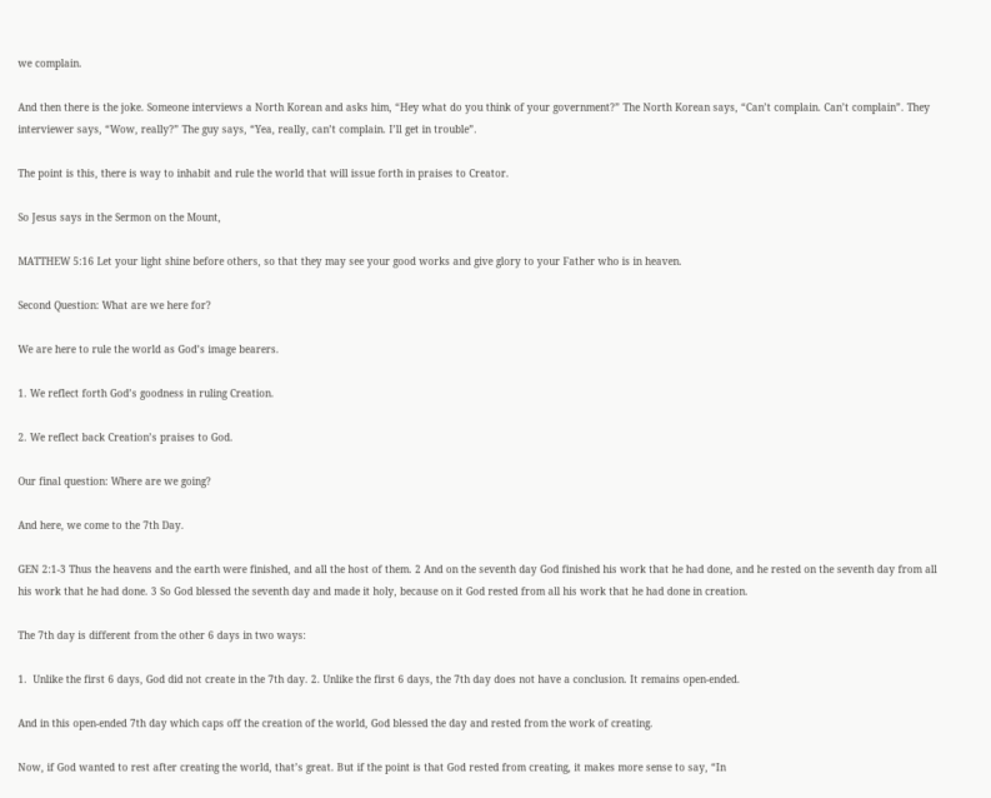we complain.

And then there is the joke. Someone interviews a North Korean and asks him, “Hey what do you think of your government?” The North Korean says, “Can’t complain. Can’t complain”. They interviewer says, “Wow, really?” The guy says, “Yea, really, can’t complain. I’ll get in trouble”.

The point is this, there is way to inhabit and rule the world that will issue forth in praises to Creator.

So Jesus says in the Sermon on the Mount,

MATTHEW 5:16 Let your light shine before others, so that they may see your good works and give glory to your Father who is in heaven.

Second Question: What are we here for?

We are here to rule the world as God’s image bearers.

1. We reflect forth God’s goodness in ruling Creation.

2. We reflect back Creation’s praises to God.

Our final question: Where are we going?

And here, we come to the 7th Day.

GEN 2:1-3 Thus the heavens and the earth were finished, and all the host of them. 2 And on the seventh day God finished his work that he had done, and he rested on the seventh day from all his work that he had done. 3 So God blessed the seventh day and made it holy, because on it God rested from all his work that he had done in creation.

The 7th day is different from the other 6 days in two ways:

1.  Unlike the first 6 days, God did not create in the 7th day. 2. Unlike the first 6 days, the 7th day does not have a conclusion. It remains open-ended.

And in this open-ended 7th day which caps off the creation of the world, God blessed the day and rested from the work of creating.

Now, if God wanted to rest after creating the world, that’s great. But if the point is that God rested from creating, it makes more sense to say, “In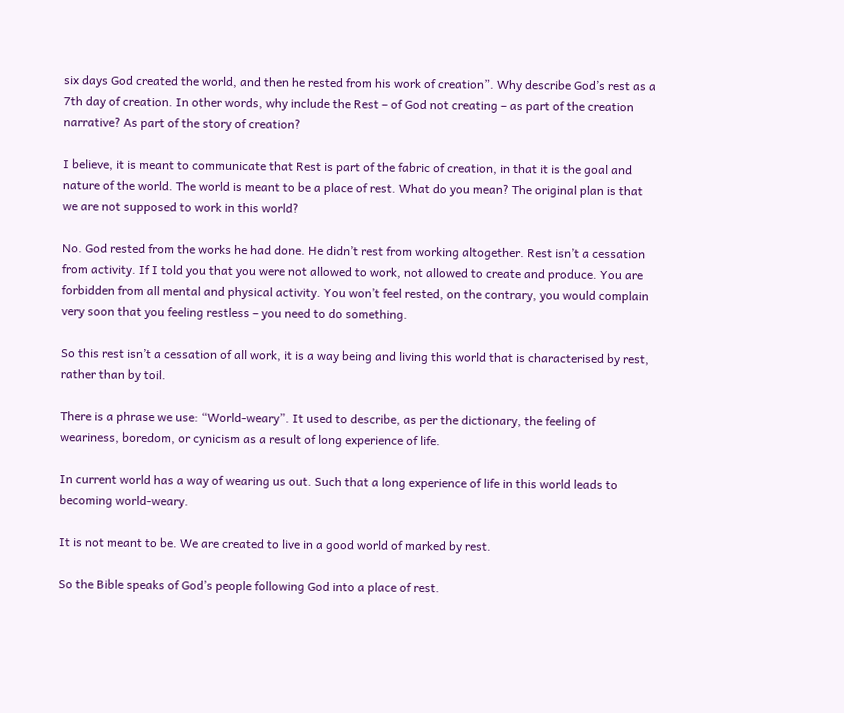six days God created the world, and then he rested from his work of creation”. Why describe God’s rest as a 7th day of creation. In other words, why include the Rest – of God not creating – as part of the creation narrative? As part of the story of creation?

I believe, it is meant to communicate that Rest is part of the fabric of creation, in that it is the goal and nature of the world. The world is meant to be a place of rest. What do you mean? The original plan is that we are not supposed to work in this world?

No. God rested from the works he had done. He didn’t rest from working altogether. Rest isn’t a cessation from activity. If I told you that you were not allowed to work, not allowed to create and produce. You are forbidden from all mental and physical activity. You won’t feel rested, on the contrary, you would complain very soon that you feeling restless – you need to do something.

So this rest isn’t a cessation of all work, it is a way being and living this world that is characterised by rest, rather than by toil.

There is a phrase we use: “World-weary”. It used to describe, as per the dictionary, the feeling of weariness, boredom, or cynicism as a result of long experience of life.

In current world has a way of wearing us out. Such that a long experience of life in this world leads to becoming world-weary.

It is not meant to be. We are created to live in a good world of marked by rest.

So the Bible speaks of God’s people following God into a place of rest.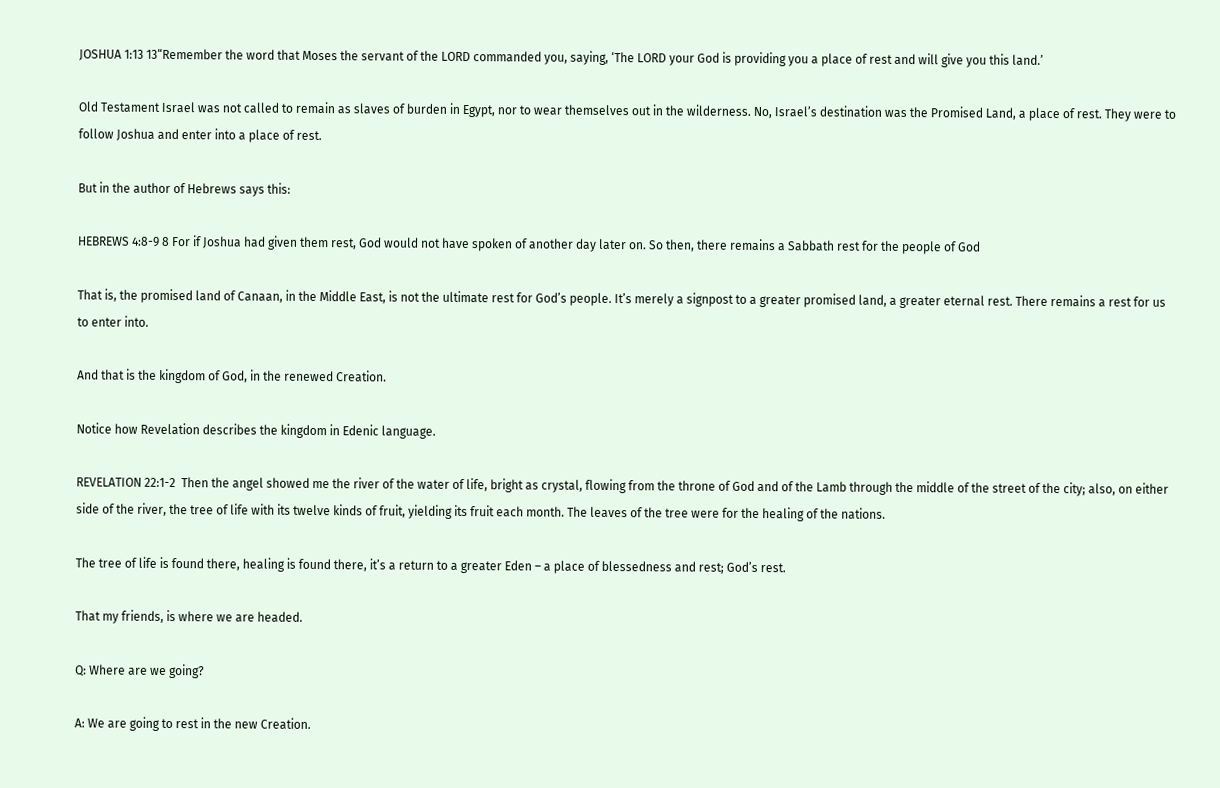JOSHUA 1:13 13“Remember the word that Moses the servant of the LORD commanded you, saying, ‘The LORD your God is providing you a place of rest and will give you this land.’

Old Testament Israel was not called to remain as slaves of burden in Egypt, nor to wear themselves out in the wilderness. No, Israel’s destination was the Promised Land, a place of rest. They were to follow Joshua and enter into a place of rest.

But in the author of Hebrews says this:

HEBREWS 4:8-9 8 For if Joshua had given them rest, God would not have spoken of another day later on. So then, there remains a Sabbath rest for the people of God

That is, the promised land of Canaan, in the Middle East, is not the ultimate rest for God’s people. It’s merely a signpost to a greater promised land, a greater eternal rest. There remains a rest for us to enter into.

And that is the kingdom of God, in the renewed Creation.

Notice how Revelation describes the kingdom in Edenic language.

REVELATION 22:1-2  Then the angel showed me the river of the water of life, bright as crystal, flowing from the throne of God and of the Lamb through the middle of the street of the city; also, on either side of the river, the tree of life with its twelve kinds of fruit, yielding its fruit each month. The leaves of the tree were for the healing of the nations.

The tree of life is found there, healing is found there, it’s a return to a greater Eden – a place of blessedness and rest; God’s rest.

That my friends, is where we are headed.

Q: Where are we going?

A: We are going to rest in the new Creation.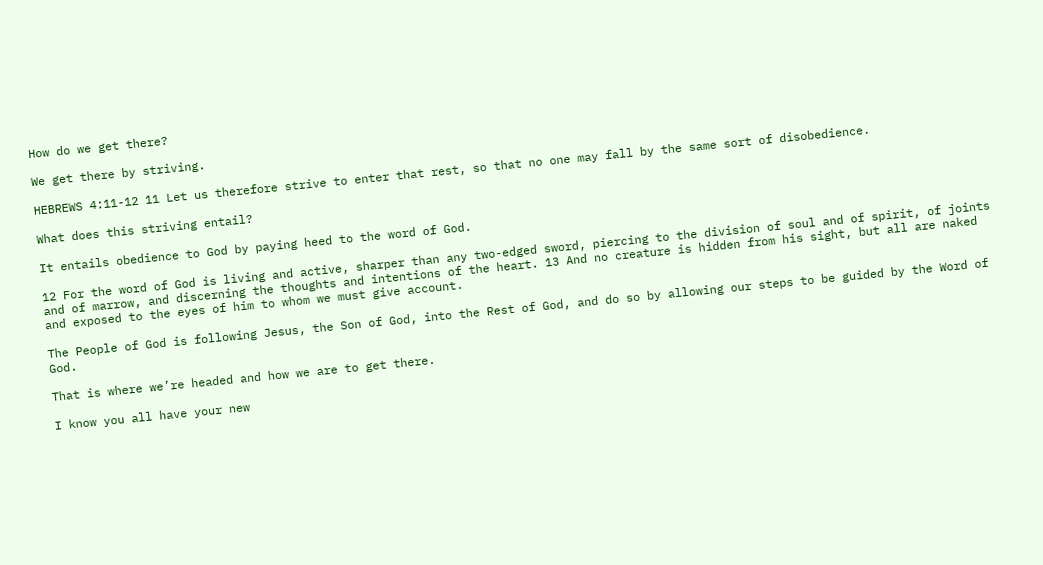How do we get there?

We get there by striving.

HEBREWS 4:11-12 11 Let us therefore strive to enter that rest, so that no one may fall by the same sort of disobedience.

What does this striving entail?

It entails obedience to God by paying heed to the word of God.

12 For the word of God is living and active, sharper than any two-edged sword, piercing to the division of soul and of spirit, of joints and of marrow, and discerning the thoughts and intentions of the heart. 13 And no creature is hidden from his sight, but all are naked and exposed to the eyes of him to whom we must give account.

The People of God is following Jesus, the Son of God, into the Rest of God, and do so by allowing our steps to be guided by the Word of God.

That is where we’re headed and how we are to get there.

I know you all have your new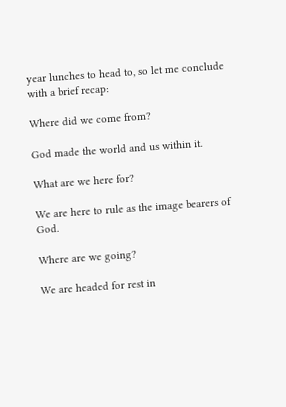year lunches to head to, so let me conclude with a brief recap:

Where did we come from?

God made the world and us within it.

What are we here for?

We are here to rule as the image bearers of God.

Where are we going?

We are headed for rest in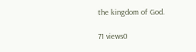the kingdom of God.

71 views0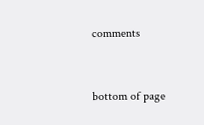comments


bottom of page